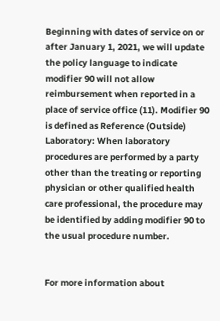Beginning with dates of service on or after January 1, 2021, we will update the policy language to indicate modifier 90 will not allow reimbursement when reported in a place of service office (11). Modifier 90 is defined as Reference (Outside) Laboratory: When laboratory procedures are performed by a party other than the treating or reporting physician or other qualified health care professional, the procedure may be identified by adding modifier 90 to the usual procedure number.


For more information about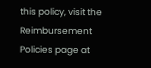this policy, visit the Reimbursement Policies page at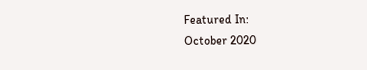Featured In:
October 2020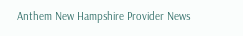Anthem New Hampshire Provider News